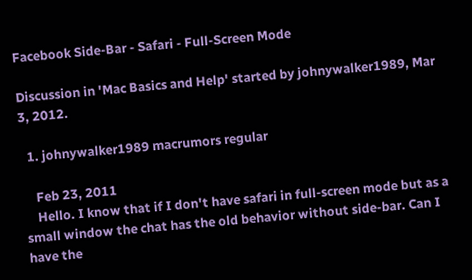Facebook Side-Bar - Safari - Full-Screen Mode

Discussion in 'Mac Basics and Help' started by johnywalker1989, Mar 3, 2012.

  1. johnywalker1989 macrumors regular

    Feb 23, 2011
    Hello. I know that if I don't have safari in full-screen mode but as a small window the chat has the old behavior without side-bar. Can I have the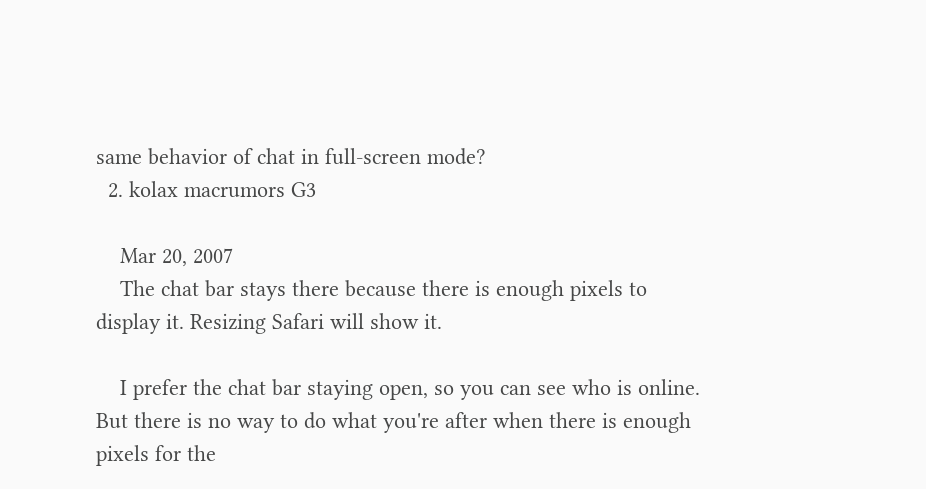same behavior of chat in full-screen mode?
  2. kolax macrumors G3

    Mar 20, 2007
    The chat bar stays there because there is enough pixels to display it. Resizing Safari will show it.

    I prefer the chat bar staying open, so you can see who is online. But there is no way to do what you're after when there is enough pixels for the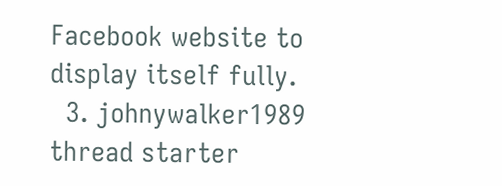Facebook website to display itself fully.
  3. johnywalker1989 thread starter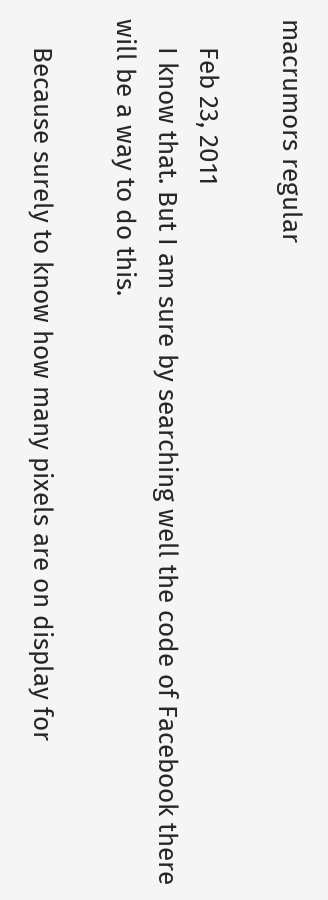macrumors regular

    Feb 23, 2011
    I know that. But I am sure by searching well the code of Facebook there will be a way to do this.

    Because surely to know how many pixels are on display for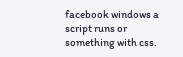facebook windows a script runs or something with css.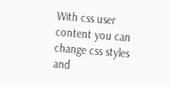With css user content you can change css styles and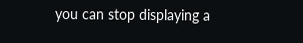you can stop displaying a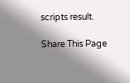scripts result.

Share This Page